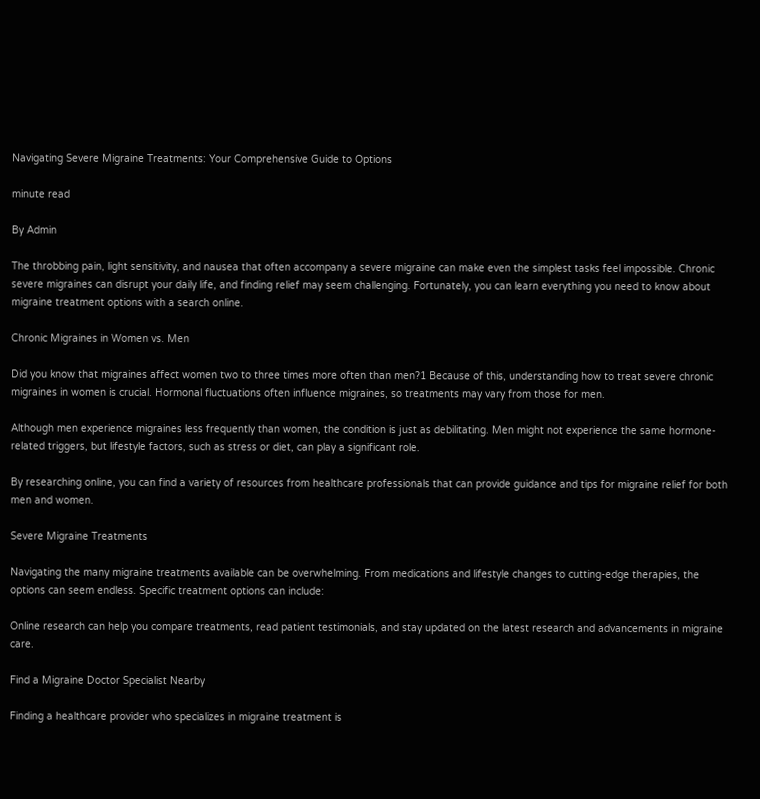Navigating Severe Migraine Treatments: Your Comprehensive Guide to Options

minute read

By Admin

The throbbing pain, light sensitivity, and nausea that often accompany a severe migraine can make even the simplest tasks feel impossible. Chronic severe migraines can disrupt your daily life, and finding relief may seem challenging. Fortunately, you can learn everything you need to know about migraine treatment options with a search online.

Chronic Migraines in Women vs. Men

Did you know that migraines affect women two to three times more often than men?1 Because of this, understanding how to treat severe chronic migraines in women is crucial. Hormonal fluctuations often influence migraines, so treatments may vary from those for men.

Although men experience migraines less frequently than women, the condition is just as debilitating. Men might not experience the same hormone-related triggers, but lifestyle factors, such as stress or diet, can play a significant role.

By researching online, you can find a variety of resources from healthcare professionals that can provide guidance and tips for migraine relief for both men and women.

Severe Migraine Treatments

Navigating the many migraine treatments available can be overwhelming. From medications and lifestyle changes to cutting-edge therapies, the options can seem endless. Specific treatment options can include:

Online research can help you compare treatments, read patient testimonials, and stay updated on the latest research and advancements in migraine care.

Find a Migraine Doctor Specialist Nearby

Finding a healthcare provider who specializes in migraine treatment is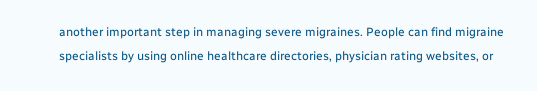another important step in managing severe migraines. People can find migraine specialists by using online healthcare directories, physician rating websites, or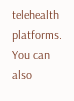telehealth platforms. You can also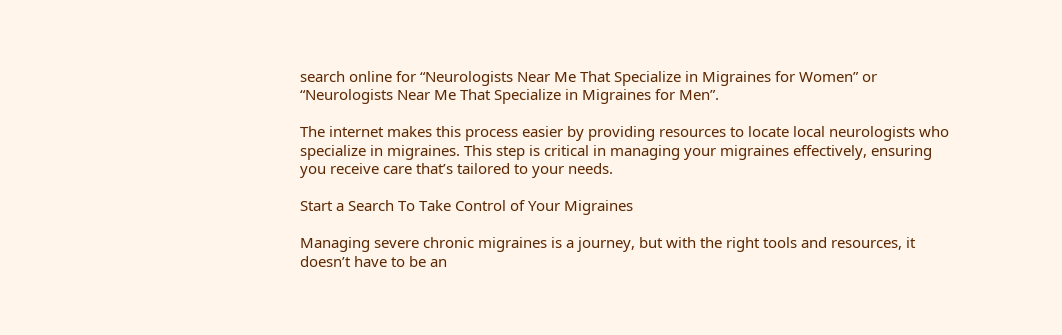search online for “Neurologists Near Me That Specialize in Migraines for Women” or “Neurologists Near Me That Specialize in Migraines for Men”.

The internet makes this process easier by providing resources to locate local neurologists who specialize in migraines. This step is critical in managing your migraines effectively, ensuring you receive care that’s tailored to your needs.

Start a Search To Take Control of Your Migraines

Managing severe chronic migraines is a journey, but with the right tools and resources, it doesn’t have to be an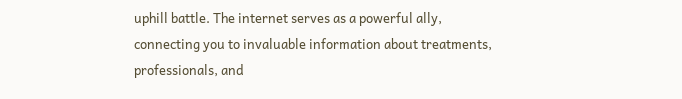uphill battle. The internet serves as a powerful ally, connecting you to invaluable information about treatments, professionals, and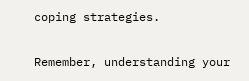coping strategies.

Remember, understanding your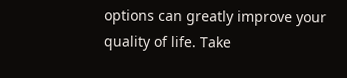options can greatly improve your quality of life. Take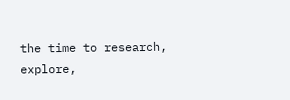the time to research, explore,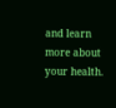and learn more about your health.